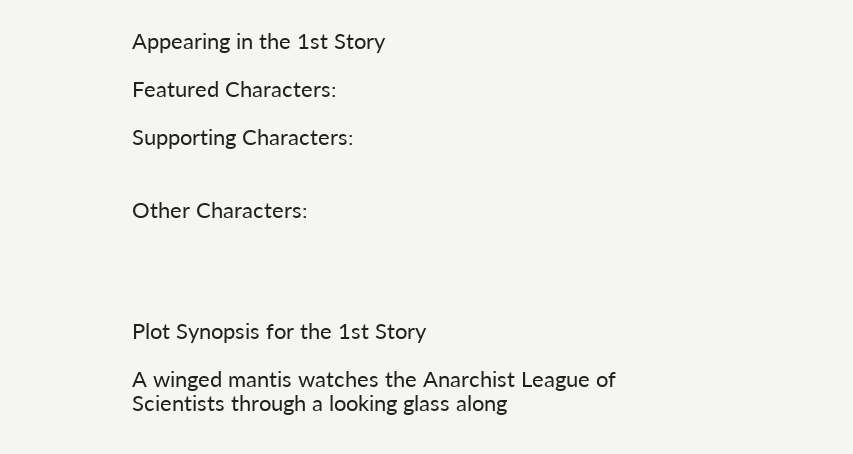Appearing in the 1st Story

Featured Characters:

Supporting Characters:


Other Characters:




Plot Synopsis for the 1st Story

A winged mantis watches the Anarchist League of Scientists through a looking glass along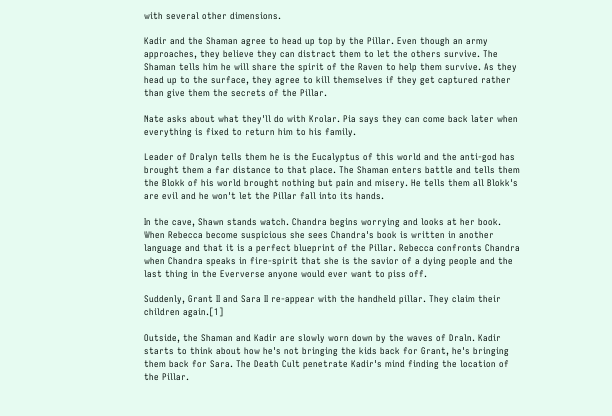with several other dimensions.

Kadir and the Shaman agree to head up top by the Pillar. Even though an army approaches, they believe they can distract them to let the others survive. The Shaman tells him he will share the spirit of the Raven to help them survive. As they head up to the surface, they agree to kill themselves if they get captured rather than give them the secrets of the Pillar.

Nate asks about what they'll do with Krolar. Pia says they can come back later when everything is fixed to return him to his family.

Leader of Dralyn tells them he is the Eucalyptus of this world and the anti-god has brought them a far distance to that place. The Shaman enters battle and tells them the Blokk of his world brought nothing but pain and misery. He tells them all Blokk's are evil and he won't let the Pillar fall into its hands.

In the cave, Shawn stands watch. Chandra begins worrying and looks at her book. When Rebecca become suspicious she sees Chandra's book is written in another language and that it is a perfect blueprint of the Pillar. Rebecca confronts Chandra when Chandra speaks in fire-spirit that she is the savior of a dying people and the last thing in the Eververse anyone would ever want to piss off.

Suddenly, Grant II and Sara II re-appear with the handheld pillar. They claim their children again.[1]

Outside, the Shaman and Kadir are slowly worn down by the waves of Draln. Kadir starts to think about how he's not bringing the kids back for Grant, he's bringing them back for Sara. The Death Cult penetrate Kadir's mind finding the location of the Pillar.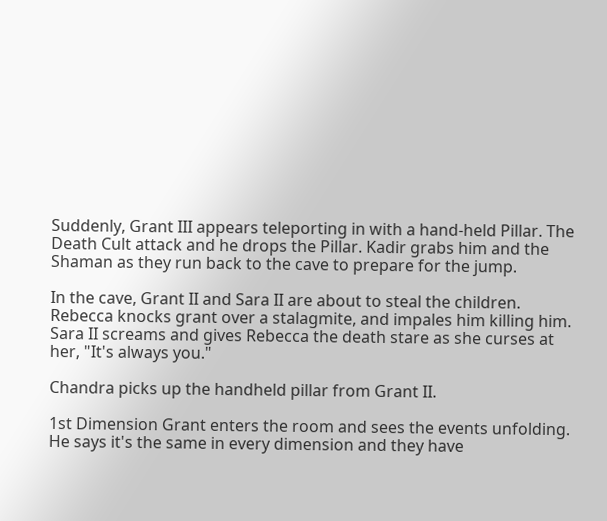Suddenly, Grant III appears teleporting in with a hand-held Pillar. The Death Cult attack and he drops the Pillar. Kadir grabs him and the Shaman as they run back to the cave to prepare for the jump.

In the cave, Grant II and Sara II are about to steal the children. Rebecca knocks grant over a stalagmite, and impales him killing him. Sara II screams and gives Rebecca the death stare as she curses at her, "It's always you."

Chandra picks up the handheld pillar from Grant II.

1st Dimension Grant enters the room and sees the events unfolding. He says it's the same in every dimension and they have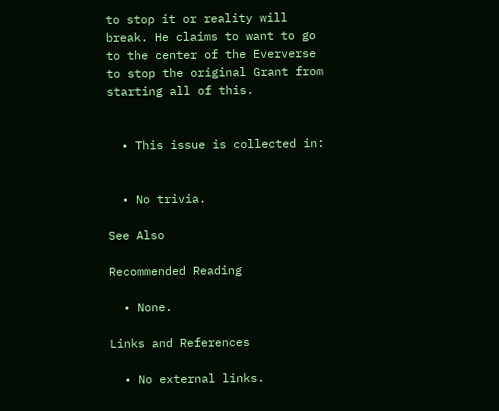to stop it or reality will break. He claims to want to go to the center of the Eververse to stop the original Grant from starting all of this.


  • This issue is collected in:


  • No trivia.

See Also

Recommended Reading

  • None.

Links and References

  • No external links.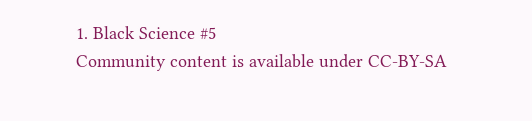1. Black Science #5
Community content is available under CC-BY-SA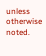unless otherwise noted.